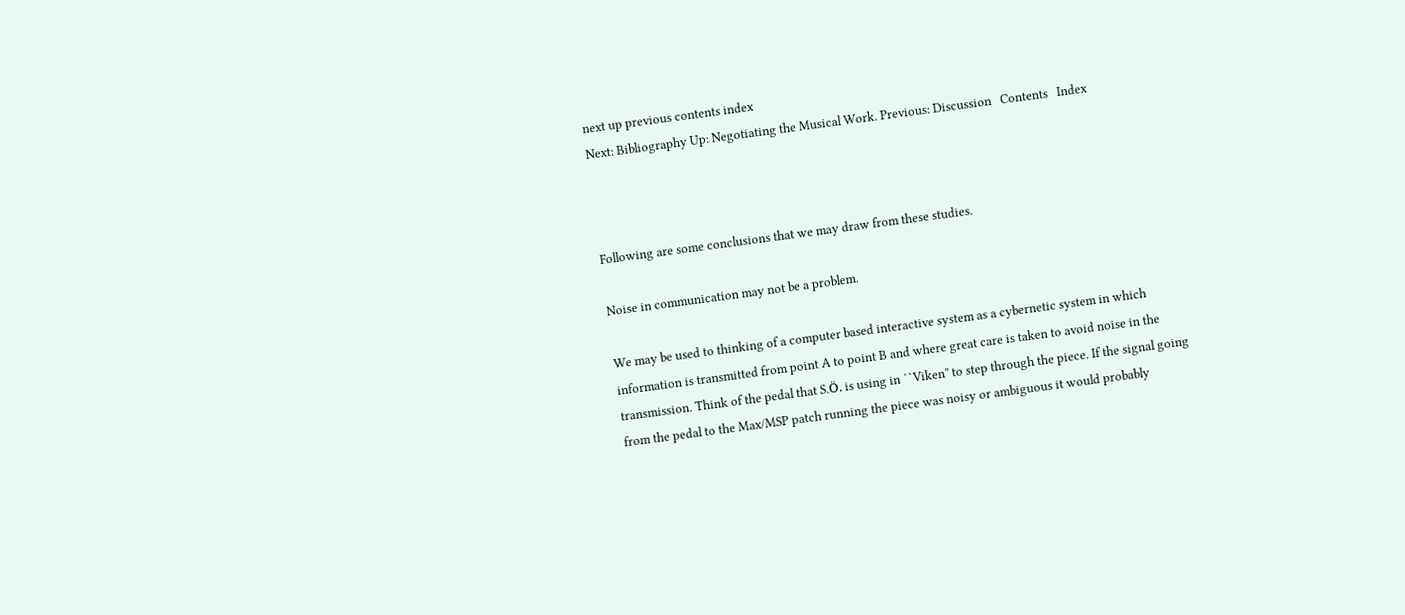next up previous contents index
Next: Bibliography Up: Negotiating the Musical Work. Previous: Discussion   Contents   Index



Following are some conclusions that we may draw from these studies.

Noise in communication may not be a problem.

We may be used to thinking of a computer based interactive system as a cybernetic system in which information is transmitted from point A to point B and where great care is taken to avoid noise in the transmission. Think of the pedal that S.Ö. is using in ``Viken'' to step through the piece. If the signal going from the pedal to the Max/MSP patch running the piece was noisy or ambiguous it would probably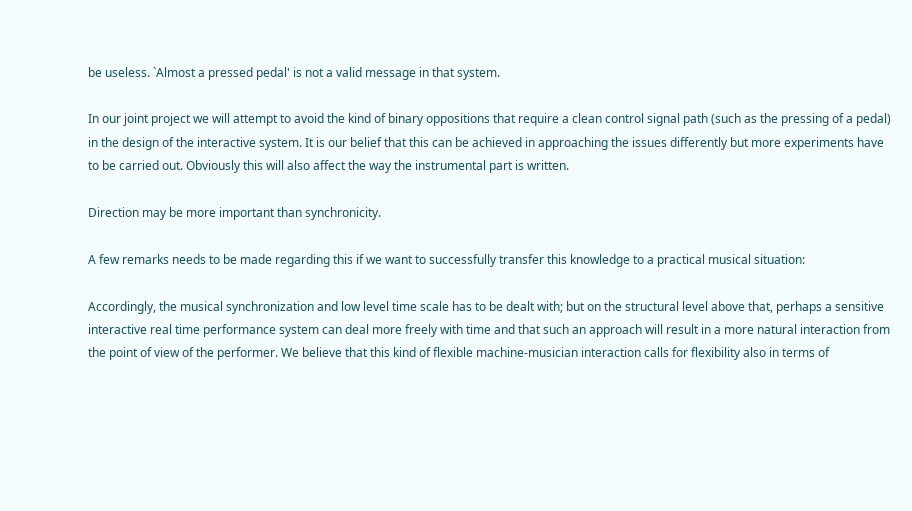be useless. `Almost a pressed pedal' is not a valid message in that system.

In our joint project we will attempt to avoid the kind of binary oppositions that require a clean control signal path (such as the pressing of a pedal) in the design of the interactive system. It is our belief that this can be achieved in approaching the issues differently but more experiments have to be carried out. Obviously this will also affect the way the instrumental part is written.

Direction may be more important than synchronicity.

A few remarks needs to be made regarding this if we want to successfully transfer this knowledge to a practical musical situation:

Accordingly, the musical synchronization and low level time scale has to be dealt with; but on the structural level above that, perhaps a sensitive interactive real time performance system can deal more freely with time and that such an approach will result in a more natural interaction from the point of view of the performer. We believe that this kind of flexible machine-musician interaction calls for flexibility also in terms of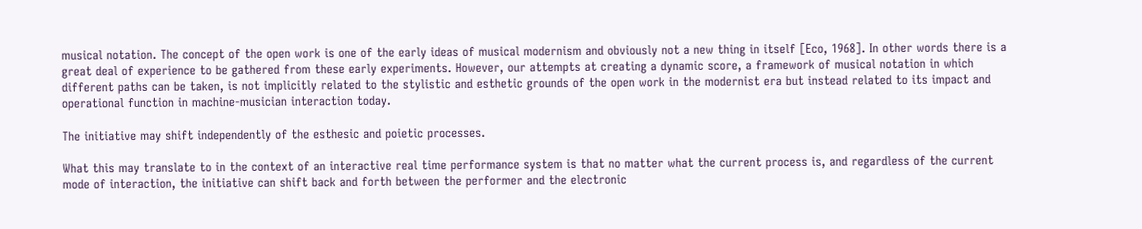musical notation. The concept of the open work is one of the early ideas of musical modernism and obviously not a new thing in itself [Eco, 1968]. In other words there is a great deal of experience to be gathered from these early experiments. However, our attempts at creating a dynamic score, a framework of musical notation in which different paths can be taken, is not implicitly related to the stylistic and esthetic grounds of the open work in the modernist era but instead related to its impact and operational function in machine-musician interaction today.

The initiative may shift independently of the esthesic and poietic processes.

What this may translate to in the context of an interactive real time performance system is that no matter what the current process is, and regardless of the current mode of interaction, the initiative can shift back and forth between the performer and the electronic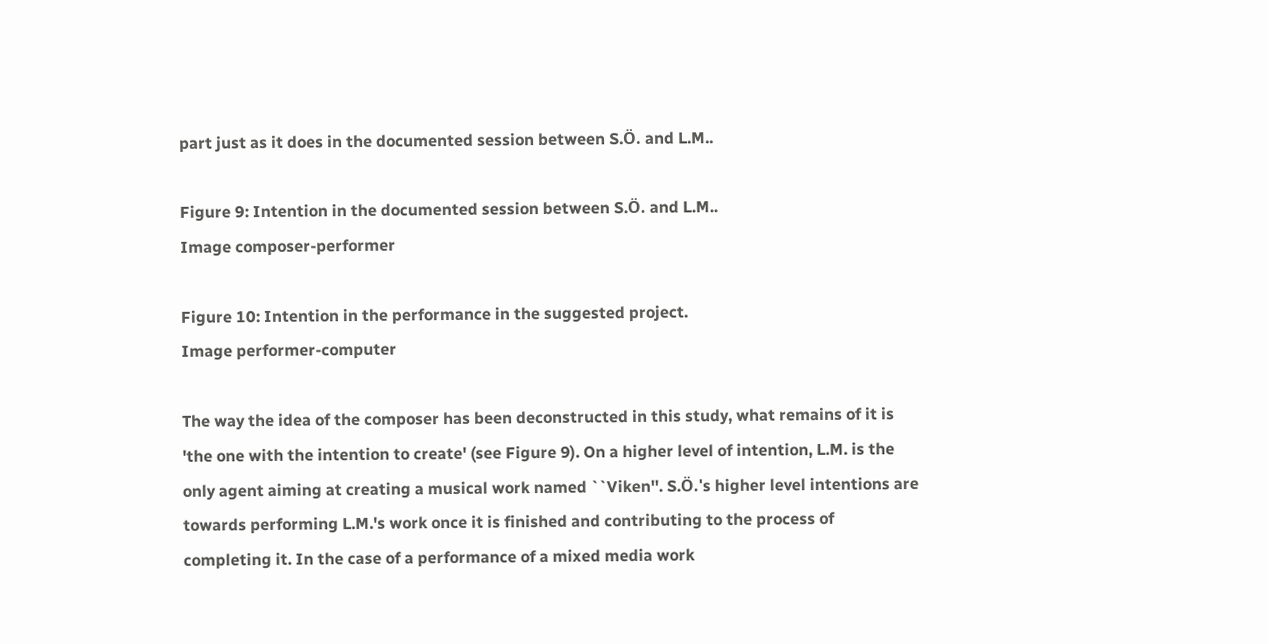part just as it does in the documented session between S.Ö. and L.M..

Figure 9: Intention in the documented session between S.Ö. and L.M..
Image composer-performer

Figure 10: Intention in the performance in the suggested project.
Image performer-computer

The way the idea of the composer has been deconstructed in this study, what remains of it is 'the one with the intention to create' (see Figure 9). On a higher level of intention, L.M. is the only agent aiming at creating a musical work named ``Viken''. S.Ö.'s higher level intentions are towards performing L.M.'s work once it is finished and contributing to the process of completing it. In the case of a performance of a mixed media work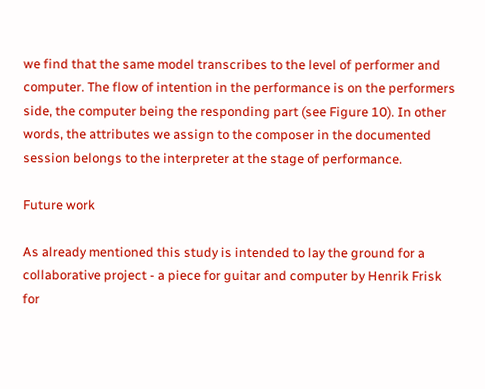we find that the same model transcribes to the level of performer and computer. The flow of intention in the performance is on the performers side, the computer being the responding part (see Figure 10). In other words, the attributes we assign to the composer in the documented session belongs to the interpreter at the stage of performance.

Future work

As already mentioned this study is intended to lay the ground for a collaborative project - a piece for guitar and computer by Henrik Frisk for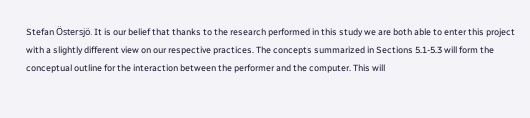Stefan Östersjö. It is our belief that thanks to the research performed in this study we are both able to enter this project with a slightly different view on our respective practices. The concepts summarized in Sections 5.1-5.3 will form the conceptual outline for the interaction between the performer and the computer. This will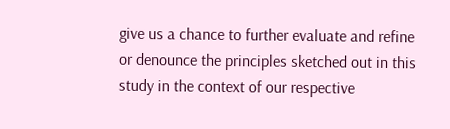give us a chance to further evaluate and refine or denounce the principles sketched out in this study in the context of our respective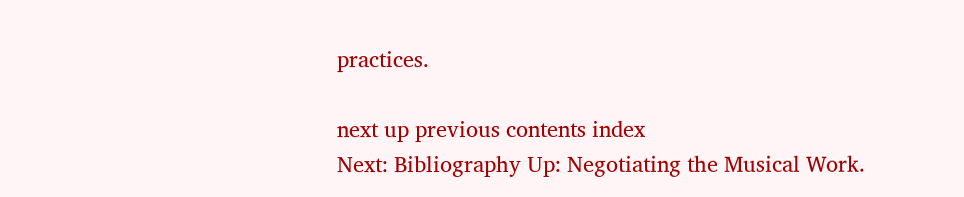practices.

next up previous contents index
Next: Bibliography Up: Negotiating the Musical Work.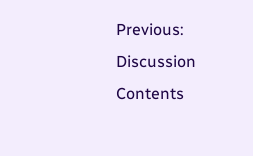Previous: Discussion   Contents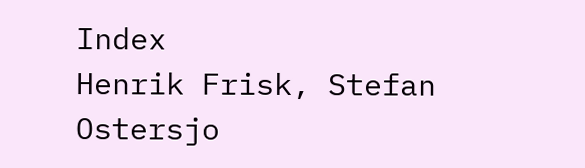Index
Henrik Frisk, Stefan Ostersjo